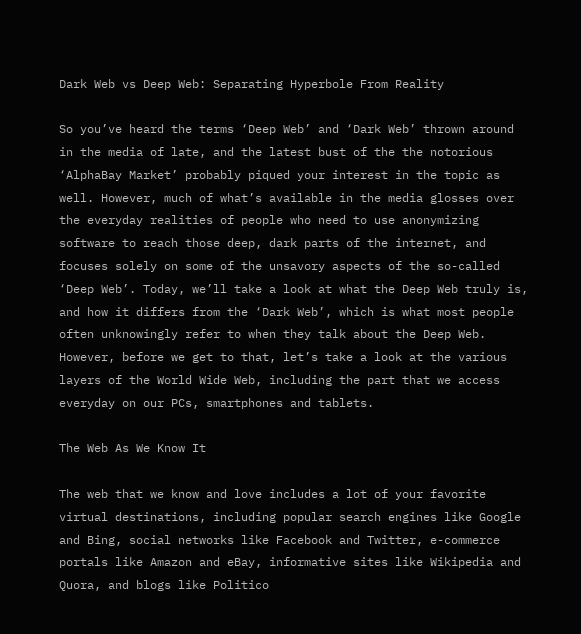Dark Web vs Deep Web: Separating Hyperbole From Reality

So you’ve heard the terms ‘Deep Web’ and ‘Dark Web’ thrown around in the media of late, and the latest bust of the the notorious ‘AlphaBay Market’ probably piqued your interest in the topic as well. However, much of what’s available in the media glosses over the everyday realities of people who need to use anonymizing software to reach those deep, dark parts of the internet, and focuses solely on some of the unsavory aspects of the so-called ‘Deep Web’. Today, we’ll take a look at what the Deep Web truly is, and how it differs from the ‘Dark Web’, which is what most people often unknowingly refer to when they talk about the Deep Web. However, before we get to that, let’s take a look at the various layers of the World Wide Web, including the part that we access everyday on our PCs, smartphones and tablets.

The Web As We Know It

The web that we know and love includes a lot of your favorite virtual destinations, including popular search engines like Google and Bing, social networks like Facebook and Twitter, e-commerce portals like Amazon and eBay, informative sites like Wikipedia and Quora, and blogs like Politico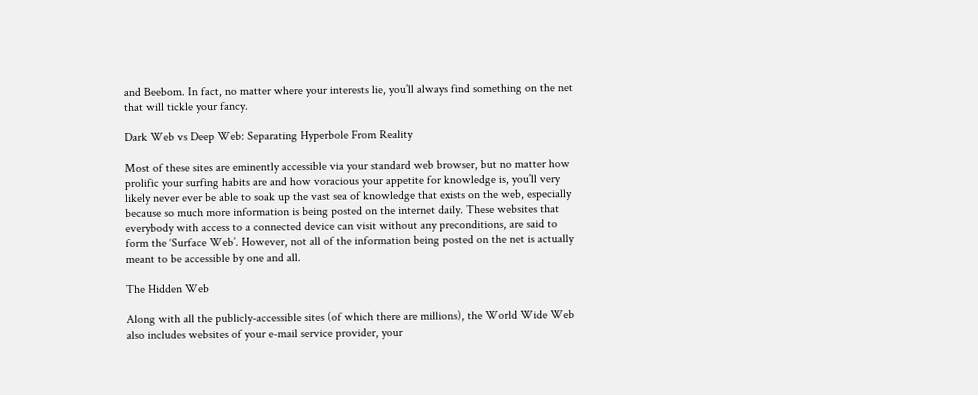and Beebom. In fact, no matter where your interests lie, you’ll always find something on the net that will tickle your fancy.

Dark Web vs Deep Web: Separating Hyperbole From Reality

Most of these sites are eminently accessible via your standard web browser, but no matter how prolific your surfing habits are and how voracious your appetite for knowledge is, you’ll very likely never ever be able to soak up the vast sea of knowledge that exists on the web, especially because so much more information is being posted on the internet daily. These websites that everybody with access to a connected device can visit without any preconditions, are said to form the ‘Surface Web’. However, not all of the information being posted on the net is actually meant to be accessible by one and all.

The Hidden Web

Along with all the publicly-accessible sites (of which there are millions), the World Wide Web also includes websites of your e-mail service provider, your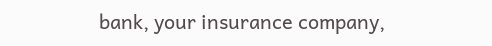bank, your insurance company,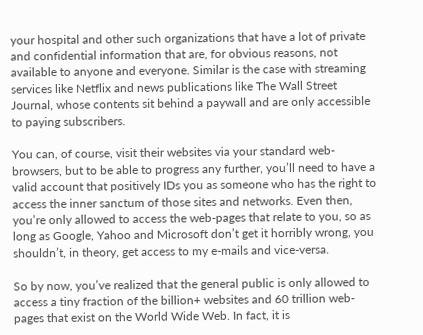your hospital and other such organizations that have a lot of private and confidential information that are, for obvious reasons, not available to anyone and everyone. Similar is the case with streaming services like Netflix and news publications like The Wall Street Journal, whose contents sit behind a paywall and are only accessible to paying subscribers.

You can, of course, visit their websites via your standard web-browsers, but to be able to progress any further, you’ll need to have a valid account that positively IDs you as someone who has the right to access the inner sanctum of those sites and networks. Even then, you’re only allowed to access the web-pages that relate to you, so as long as Google, Yahoo and Microsoft don’t get it horribly wrong, you shouldn’t, in theory, get access to my e-mails and vice-versa.

So by now, you’ve realized that the general public is only allowed to access a tiny fraction of the billion+ websites and 60 trillion web-pages that exist on the World Wide Web. In fact, it is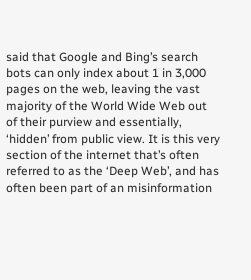said that Google and Bing’s search bots can only index about 1 in 3,000 pages on the web, leaving the vast majority of the World Wide Web out of their purview and essentially, ‘hidden’ from public view. It is this very section of the internet that’s often referred to as the ‘Deep Web’, and has often been part of an misinformation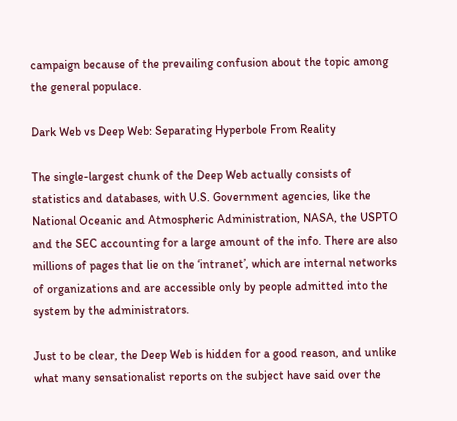campaign because of the prevailing confusion about the topic among the general populace.

Dark Web vs Deep Web: Separating Hyperbole From Reality

The single-largest chunk of the Deep Web actually consists of statistics and databases, with U.S. Government agencies, like the National Oceanic and Atmospheric Administration, NASA, the USPTO and the SEC accounting for a large amount of the info. There are also millions of pages that lie on the ‘intranet’, which are internal networks of organizations and are accessible only by people admitted into the system by the administrators.

Just to be clear, the Deep Web is hidden for a good reason, and unlike what many sensationalist reports on the subject have said over the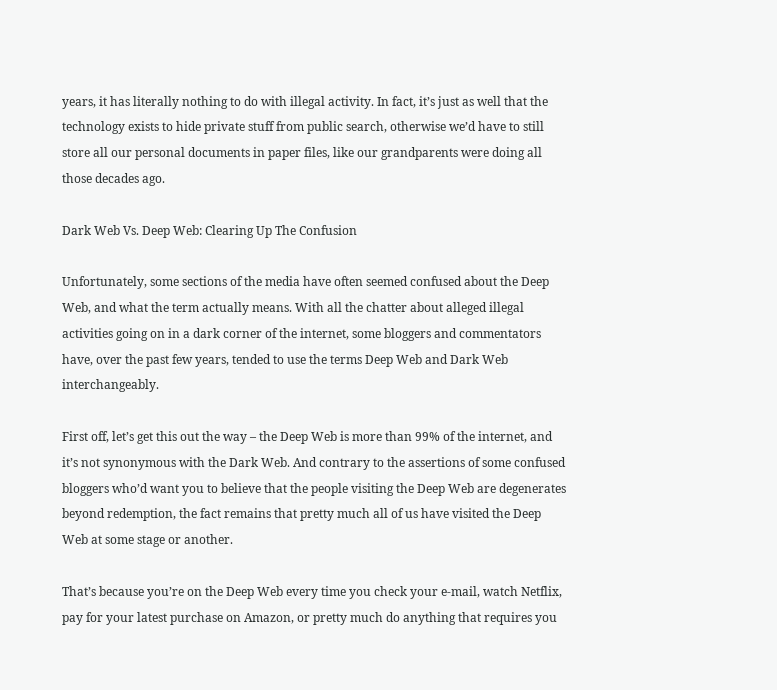years, it has literally nothing to do with illegal activity. In fact, it’s just as well that the technology exists to hide private stuff from public search, otherwise we’d have to still store all our personal documents in paper files, like our grandparents were doing all those decades ago.

Dark Web Vs. Deep Web: Clearing Up The Confusion

Unfortunately, some sections of the media have often seemed confused about the Deep Web, and what the term actually means. With all the chatter about alleged illegal activities going on in a dark corner of the internet, some bloggers and commentators have, over the past few years, tended to use the terms Deep Web and Dark Web interchangeably.

First off, let’s get this out the way – the Deep Web is more than 99% of the internet, and it’s not synonymous with the Dark Web. And contrary to the assertions of some confused bloggers who’d want you to believe that the people visiting the Deep Web are degenerates beyond redemption, the fact remains that pretty much all of us have visited the Deep Web at some stage or another.

That’s because you’re on the Deep Web every time you check your e-mail, watch Netflix, pay for your latest purchase on Amazon, or pretty much do anything that requires you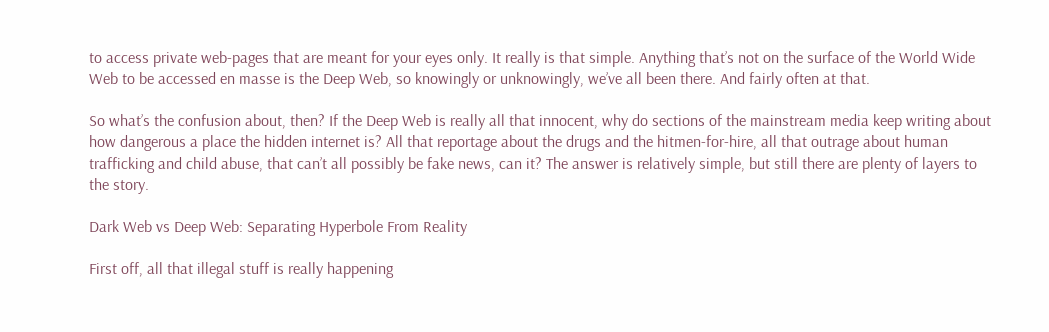to access private web-pages that are meant for your eyes only. It really is that simple. Anything that’s not on the surface of the World Wide Web to be accessed en masse is the Deep Web, so knowingly or unknowingly, we’ve all been there. And fairly often at that.

So what’s the confusion about, then? If the Deep Web is really all that innocent, why do sections of the mainstream media keep writing about how dangerous a place the hidden internet is? All that reportage about the drugs and the hitmen-for-hire, all that outrage about human trafficking and child abuse, that can’t all possibly be fake news, can it? The answer is relatively simple, but still there are plenty of layers to the story.

Dark Web vs Deep Web: Separating Hyperbole From Reality

First off, all that illegal stuff is really happening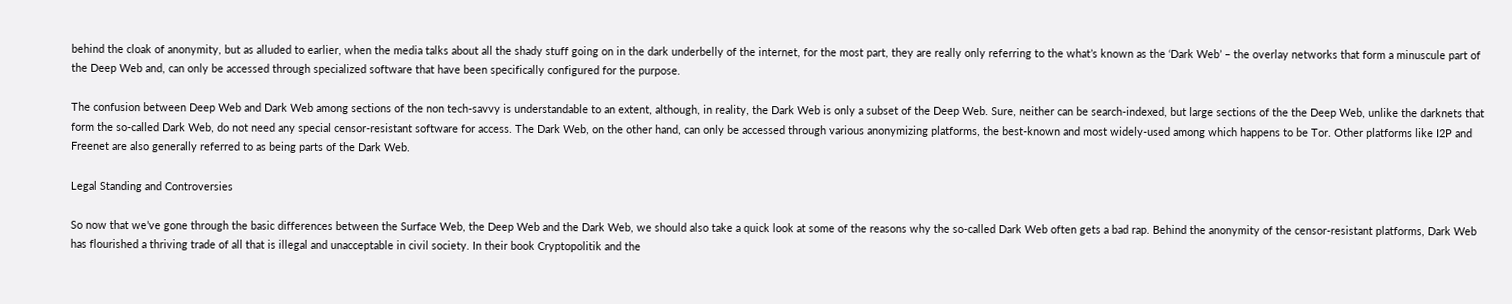behind the cloak of anonymity, but as alluded to earlier, when the media talks about all the shady stuff going on in the dark underbelly of the internet, for the most part, they are really only referring to the what’s known as the ‘Dark Web’ – the overlay networks that form a minuscule part of the Deep Web and, can only be accessed through specialized software that have been specifically configured for the purpose.

The confusion between Deep Web and Dark Web among sections of the non tech-savvy is understandable to an extent, although, in reality, the Dark Web is only a subset of the Deep Web. Sure, neither can be search-indexed, but large sections of the the Deep Web, unlike the darknets that form the so-called Dark Web, do not need any special censor-resistant software for access. The Dark Web, on the other hand, can only be accessed through various anonymizing platforms, the best-known and most widely-used among which happens to be Tor. Other platforms like I2P and Freenet are also generally referred to as being parts of the Dark Web.

Legal Standing and Controversies

So now that we’ve gone through the basic differences between the Surface Web, the Deep Web and the Dark Web, we should also take a quick look at some of the reasons why the so-called Dark Web often gets a bad rap. Behind the anonymity of the censor-resistant platforms, Dark Web has flourished a thriving trade of all that is illegal and unacceptable in civil society. In their book Cryptopolitik and the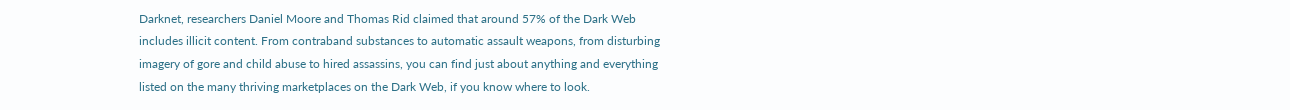Darknet, researchers Daniel Moore and Thomas Rid claimed that around 57% of the Dark Web includes illicit content. From contraband substances to automatic assault weapons, from disturbing imagery of gore and child abuse to hired assassins, you can find just about anything and everything listed on the many thriving marketplaces on the Dark Web, if you know where to look.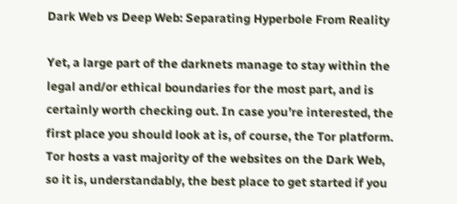Dark Web vs Deep Web: Separating Hyperbole From Reality

Yet, a large part of the darknets manage to stay within the legal and/or ethical boundaries for the most part, and is certainly worth checking out. In case you’re interested, the first place you should look at is, of course, the Tor platform. Tor hosts a vast majority of the websites on the Dark Web, so it is, understandably, the best place to get started if you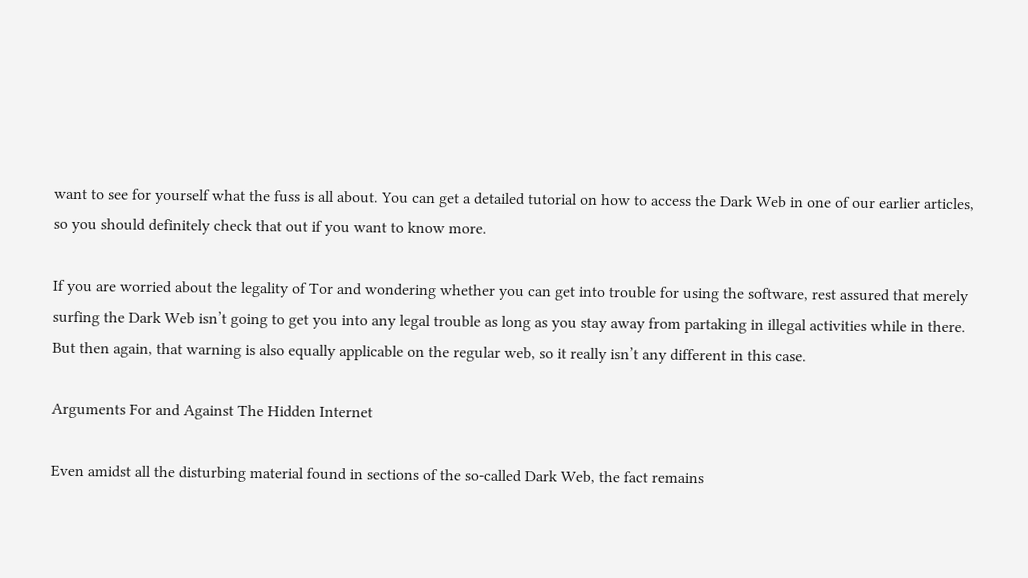want to see for yourself what the fuss is all about. You can get a detailed tutorial on how to access the Dark Web in one of our earlier articles, so you should definitely check that out if you want to know more.

If you are worried about the legality of Tor and wondering whether you can get into trouble for using the software, rest assured that merely surfing the Dark Web isn’t going to get you into any legal trouble as long as you stay away from partaking in illegal activities while in there. But then again, that warning is also equally applicable on the regular web, so it really isn’t any different in this case.

Arguments For and Against The Hidden Internet

Even amidst all the disturbing material found in sections of the so-called Dark Web, the fact remains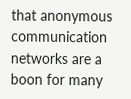that anonymous communication networks are a boon for many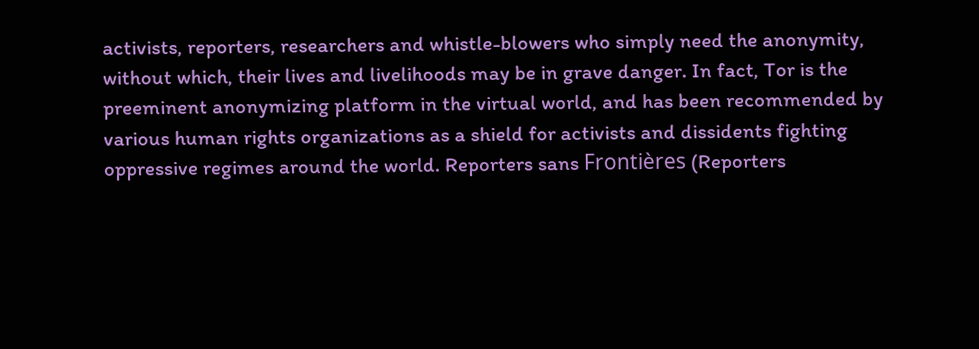activists, reporters, researchers and whistle-blowers who simply need the anonymity, without which, their lives and livelihoods may be in grave danger. In fact, Tor is the preeminent anonymizing platform in the virtual world, and has been recommended by various human rights organizations as a shield for activists and dissidents fighting oppressive regimes around the world. Reporters sans Frontières (Reporters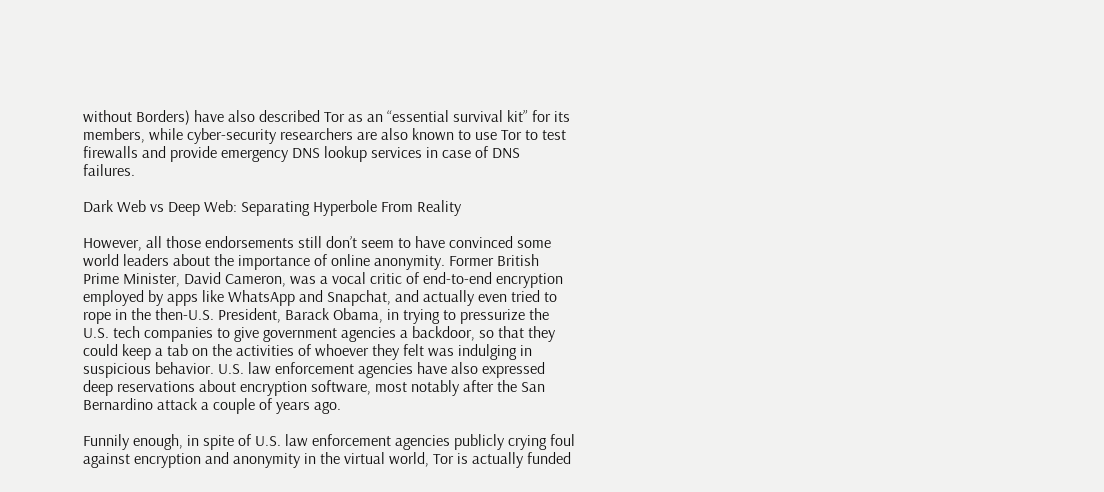without Borders) have also described Tor as an “essential survival kit” for its members, while cyber-security researchers are also known to use Tor to test firewalls and provide emergency DNS lookup services in case of DNS failures.

Dark Web vs Deep Web: Separating Hyperbole From Reality

However, all those endorsements still don’t seem to have convinced some world leaders about the importance of online anonymity. Former British Prime Minister, David Cameron, was a vocal critic of end-to-end encryption employed by apps like WhatsApp and Snapchat, and actually even tried to rope in the then-U.S. President, Barack Obama, in trying to pressurize the U.S. tech companies to give government agencies a backdoor, so that they could keep a tab on the activities of whoever they felt was indulging in suspicious behavior. U.S. law enforcement agencies have also expressed deep reservations about encryption software, most notably after the San Bernardino attack a couple of years ago.

Funnily enough, in spite of U.S. law enforcement agencies publicly crying foul against encryption and anonymity in the virtual world, Tor is actually funded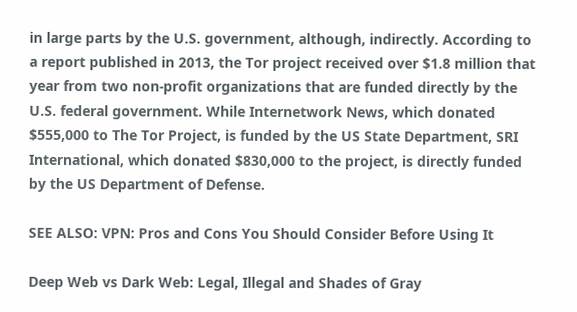in large parts by the U.S. government, although, indirectly. According to a report published in 2013, the Tor project received over $1.8 million that year from two non-profit organizations that are funded directly by the U.S. federal government. While Internetwork News, which donated $555,000 to The Tor Project, is funded by the US State Department, SRI International, which donated $830,000 to the project, is directly funded by the US Department of Defense.

SEE ALSO: VPN: Pros and Cons You Should Consider Before Using It

Deep Web vs Dark Web: Legal, Illegal and Shades of Gray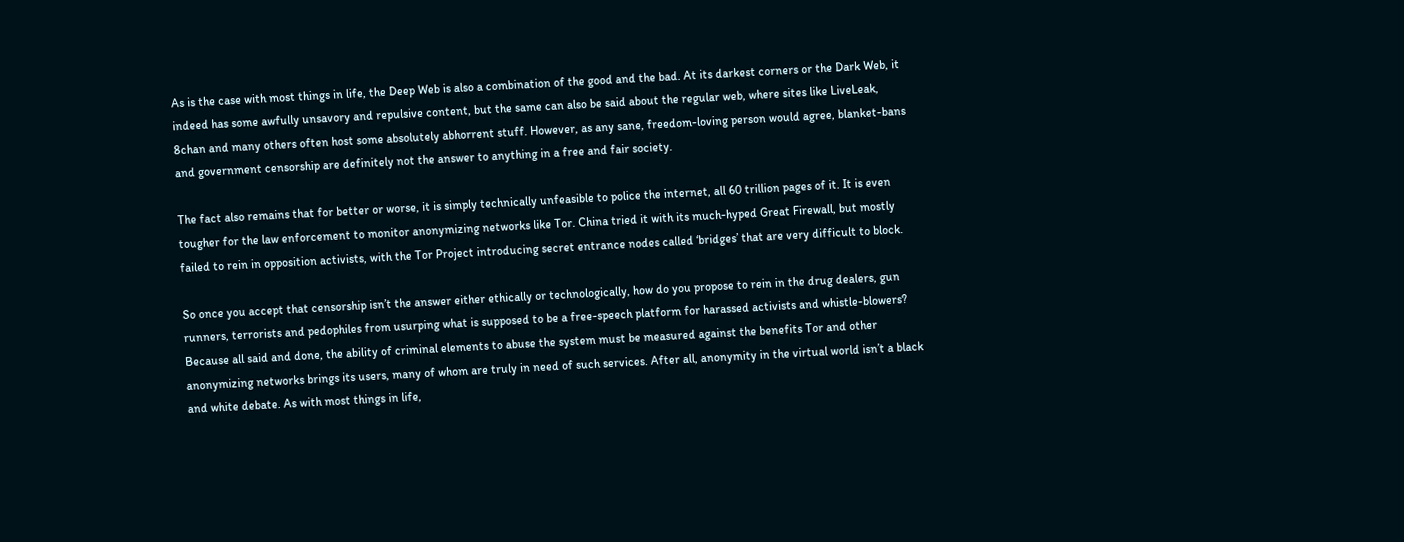As is the case with most things in life, the Deep Web is also a combination of the good and the bad. At its darkest corners or the Dark Web, it indeed has some awfully unsavory and repulsive content, but the same can also be said about the regular web, where sites like LiveLeak, 8chan and many others often host some absolutely abhorrent stuff. However, as any sane, freedom-loving person would agree, blanket-bans and government censorship are definitely not the answer to anything in a free and fair society.

The fact also remains that for better or worse, it is simply technically unfeasible to police the internet, all 60 trillion pages of it. It is even tougher for the law enforcement to monitor anonymizing networks like Tor. China tried it with its much-hyped Great Firewall, but mostly failed to rein in opposition activists, with the Tor Project introducing secret entrance nodes called ‘bridges’ that are very difficult to block.

So once you accept that censorship isn’t the answer either ethically or technologically, how do you propose to rein in the drug dealers, gun runners, terrorists and pedophiles from usurping what is supposed to be a free-speech platform for harassed activists and whistle-blowers? Because all said and done, the ability of criminal elements to abuse the system must be measured against the benefits Tor and other anonymizing networks brings its users, many of whom are truly in need of such services. After all, anonymity in the virtual world isn’t a black and white debate. As with most things in life,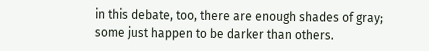in this debate, too, there are enough shades of gray; some just happen to be darker than others.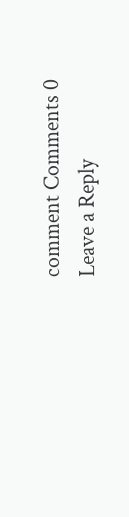comment Comments 0
Leave a Reply